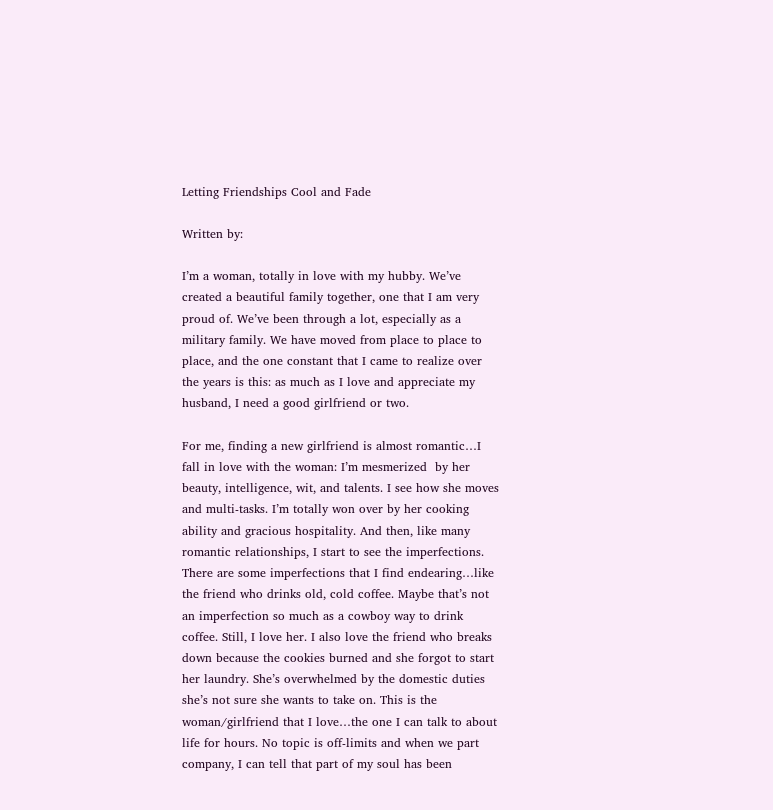Letting Friendships Cool and Fade

Written by:

I’m a woman, totally in love with my hubby. We’ve created a beautiful family together, one that I am very proud of. We’ve been through a lot, especially as a military family. We have moved from place to place to place, and the one constant that I came to realize over the years is this: as much as I love and appreciate my husband, I need a good girlfriend or two.

For me, finding a new girlfriend is almost romantic…I fall in love with the woman: I’m mesmerized  by her beauty, intelligence, wit, and talents. I see how she moves and multi-tasks. I’m totally won over by her cooking ability and gracious hospitality. And then, like many romantic relationships, I start to see the imperfections. There are some imperfections that I find endearing…like the friend who drinks old, cold coffee. Maybe that’s not an imperfection so much as a cowboy way to drink coffee. Still, I love her. I also love the friend who breaks down because the cookies burned and she forgot to start her laundry. She’s overwhelmed by the domestic duties she’s not sure she wants to take on. This is the woman/girlfriend that I love…the one I can talk to about life for hours. No topic is off-limits and when we part company, I can tell that part of my soul has been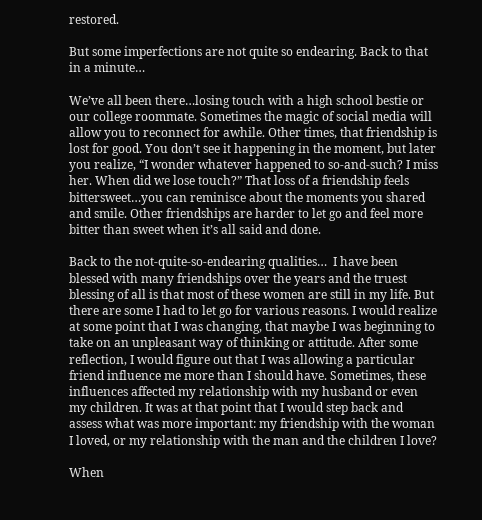restored.

But some imperfections are not quite so endearing. Back to that in a minute…

We’ve all been there…losing touch with a high school bestie or our college roommate. Sometimes the magic of social media will allow you to reconnect for awhile. Other times, that friendship is lost for good. You don’t see it happening in the moment, but later you realize, “I wonder whatever happened to so-and-such? I miss her. When did we lose touch?” That loss of a friendship feels bittersweet…you can reminisce about the moments you shared and smile. Other friendships are harder to let go and feel more bitter than sweet when it’s all said and done.

Back to the not-quite-so-endearing qualities…  I have been blessed with many friendships over the years and the truest blessing of all is that most of these women are still in my life. But there are some I had to let go for various reasons. I would realize at some point that I was changing, that maybe I was beginning to take on an unpleasant way of thinking or attitude. After some reflection, I would figure out that I was allowing a particular friend influence me more than I should have. Sometimes, these influences affected my relationship with my husband or even my children. It was at that point that I would step back and assess what was more important: my friendship with the woman I loved, or my relationship with the man and the children I love?

When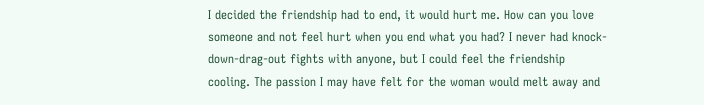I decided the friendship had to end, it would hurt me. How can you love someone and not feel hurt when you end what you had? I never had knock-down-drag-out fights with anyone, but I could feel the friendship cooling. The passion I may have felt for the woman would melt away and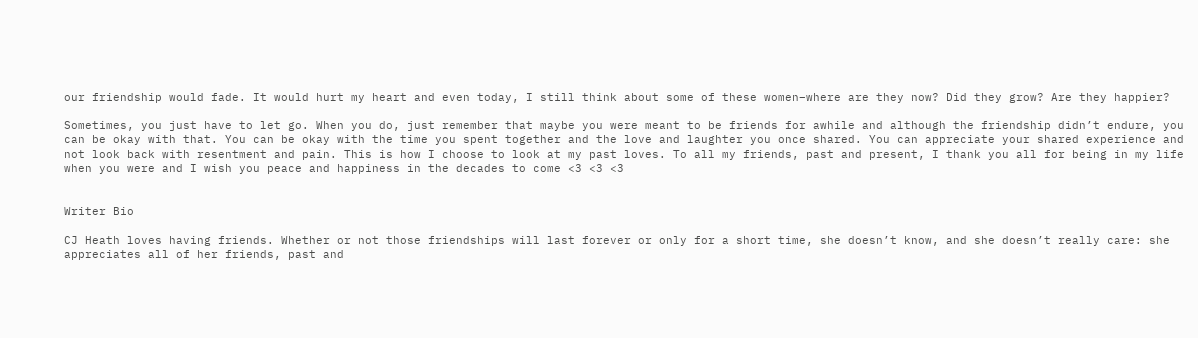our friendship would fade. It would hurt my heart and even today, I still think about some of these women–where are they now? Did they grow? Are they happier?

Sometimes, you just have to let go. When you do, just remember that maybe you were meant to be friends for awhile and although the friendship didn’t endure, you can be okay with that. You can be okay with the time you spent together and the love and laughter you once shared. You can appreciate your shared experience and not look back with resentment and pain. This is how I choose to look at my past loves. To all my friends, past and present, I thank you all for being in my life when you were and I wish you peace and happiness in the decades to come <3 <3 <3


Writer Bio

CJ Heath loves having friends. Whether or not those friendships will last forever or only for a short time, she doesn’t know, and she doesn’t really care: she appreciates all of her friends, past and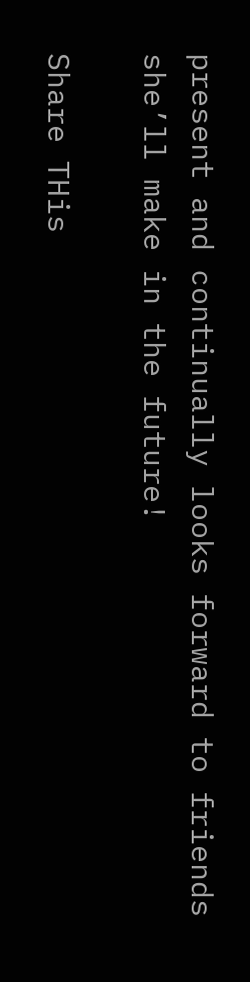present and continually looks forward to friends she’ll make in the future!

Share THis